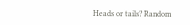Heads or tails? Random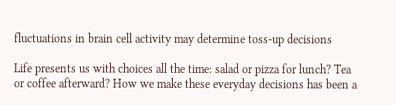fluctuations in brain cell activity may determine toss-up decisions

Life presents us with choices all the time: salad or pizza for lunch? Tea or coffee afterward? How we make these everyday decisions has been a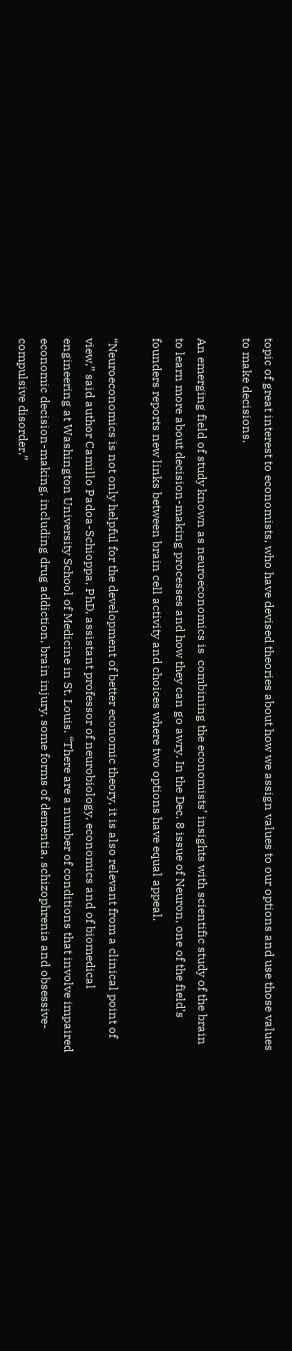topic of great interest to economists, who have devised theories about how we assign values to our options and use those values to make decisions.

An emerging field of study known as neuroeconomics is  combining the economists’ insights with scientific study of the brain to learn more about decision-making processes and how they can go awry. In the Dec. 8 issue of Neuron, one of the field’s founders reports new links between brain cell activity and choices where two options have equal appeal.

“Neuroeconomics is not only helpful for the development of better economic theory, it is also relevant from a clinical point of view,” said author Camillo Padoa-Schioppa, PhD, assistant professor of neurobiology, economics and of biomedical engineering at Washington University School of Medicine in St. Louis. “There are a number of conditions that involve impaired economic decision-making, including drug addiction, brain injury, some forms of dementia, schizophrenia and obsessive-compulsive disorder.”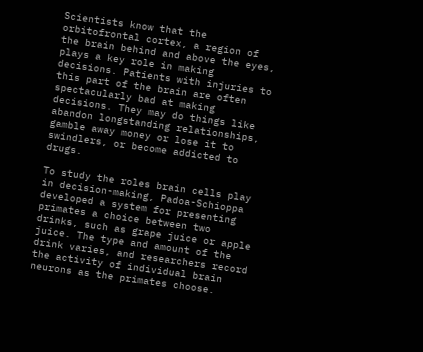Scientists know that the orbitofrontal cortex, a region of the brain behind and above the eyes, plays a key role in making decisions. Patients with injuries to this part of the brain are often spectacularly bad at making decisions. They may do things like abandon longstanding relationships, gamble away money or lose it to swindlers, or become addicted to drugs.

To study the roles brain cells play in decision-making, Padoa-Schioppa developed a system for presenting primates a choice between two drinks, such as grape juice or apple juice. The type and amount of the drink varies, and researchers record the activity of individual brain neurons as the primates choose.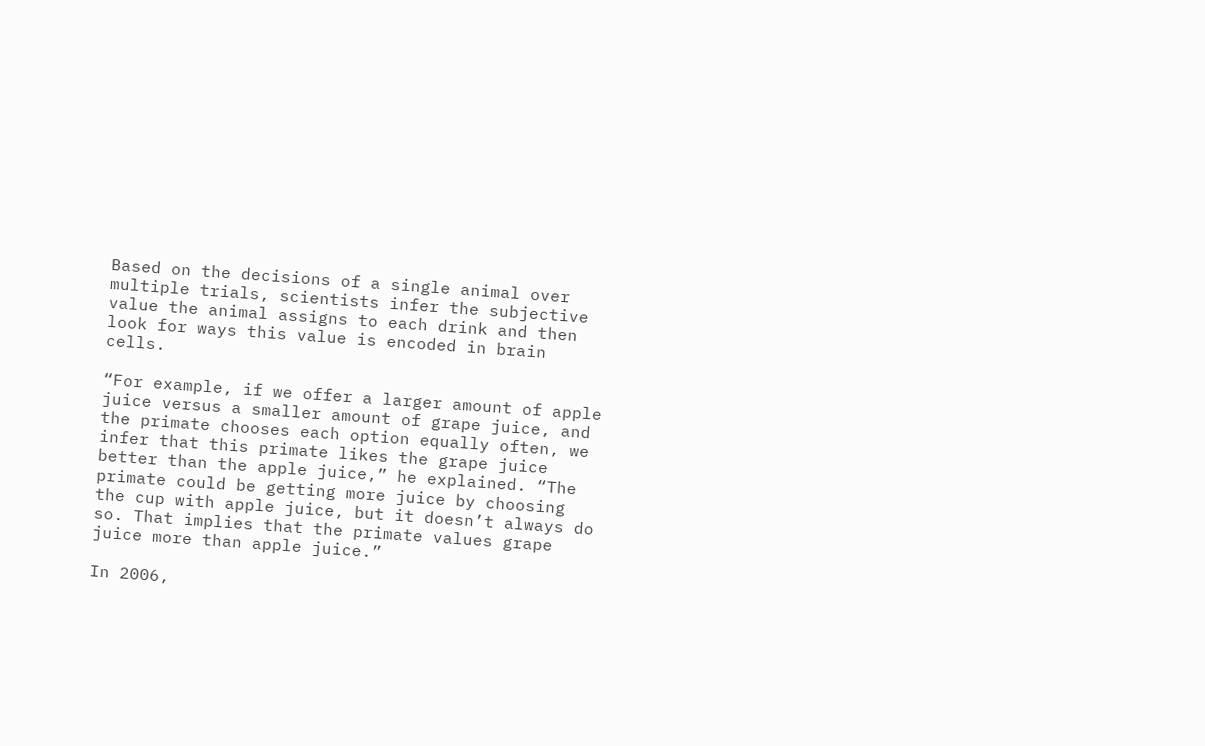Based on the decisions of a single animal over multiple trials, scientists infer the subjective value the animal assigns to each drink and then look for ways this value is encoded in brain cells.

“For example, if we offer a larger amount of apple juice versus a smaller amount of grape juice, and the primate chooses each option equally often, we infer that this primate likes the grape juice better than the apple juice,” he explained. “The primate could be getting more juice by choosing the cup with apple juice, but it doesn’t always do so. That implies that the primate values grape juice more than apple juice.”

In 2006,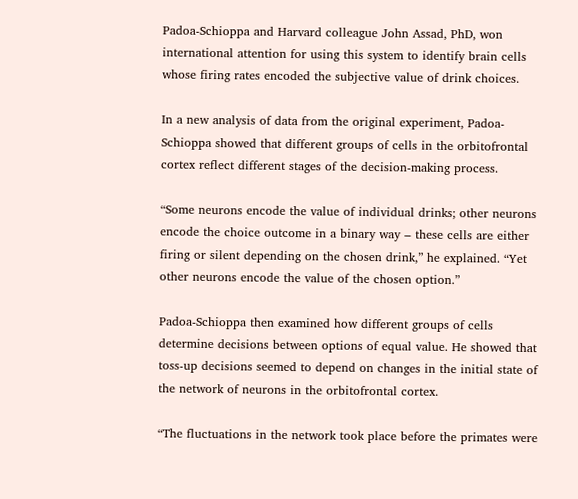Padoa-Schioppa and Harvard colleague John Assad, PhD, won international attention for using this system to identify brain cells whose firing rates encoded the subjective value of drink choices.

In a new analysis of data from the original experiment, Padoa-Schioppa showed that different groups of cells in the orbitofrontal cortex reflect different stages of the decision-making process.

“Some neurons encode the value of individual drinks; other neurons encode the choice outcome in a binary way ‒ these cells are either firing or silent depending on the chosen drink,” he explained. “Yet other neurons encode the value of the chosen option.”

Padoa-Schioppa then examined how different groups of cells determine decisions between options of equal value. He showed that toss-up decisions seemed to depend on changes in the initial state of the network of neurons in the orbitofrontal cortex.

“The fluctuations in the network took place before the primates were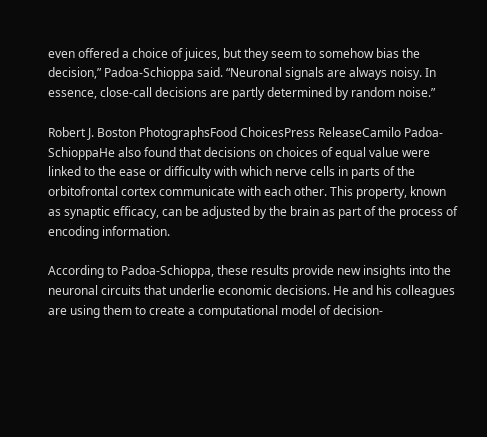even offered a choice of juices, but they seem to somehow bias the decision,” Padoa-Schioppa said. “Neuronal signals are always noisy. In essence, close-call decisions are partly determined by random noise.”

Robert J. Boston PhotographsFood ChoicesPress ReleaseCamilo Padoa-SchioppaHe also found that decisions on choices of equal value were linked to the ease or difficulty with which nerve cells in parts of the orbitofrontal cortex communicate with each other. This property, known as synaptic efficacy, can be adjusted by the brain as part of the process of encoding information.

According to Padoa-Schioppa, these results provide new insights into the neuronal circuits that underlie economic decisions. He and his colleagues are using them to create a computational model of decision-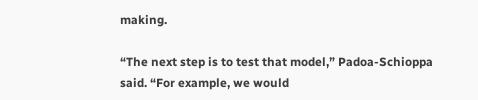making.

“The next step is to test that model,” Padoa-Schioppa said. “For example, we would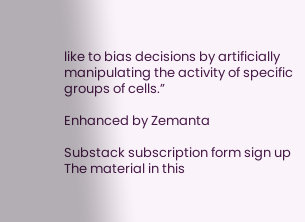like to bias decisions by artificially manipulating the activity of specific groups of cells.”

Enhanced by Zemanta

Substack subscription form sign up
The material in this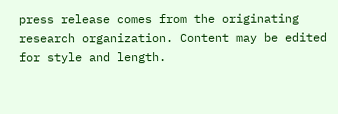press release comes from the originating research organization. Content may be edited for style and length.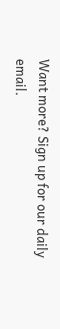Want more? Sign up for our daily email.